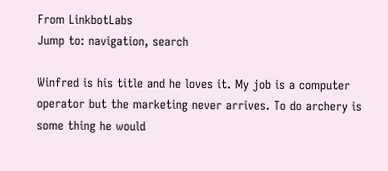From LinkbotLabs
Jump to: navigation, search

Winfred is his title and he loves it. My job is a computer operator but the marketing never arrives. To do archery is some thing he would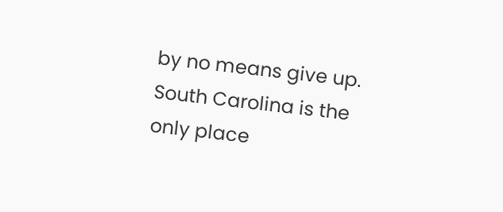by no means give up. South Carolina is the only place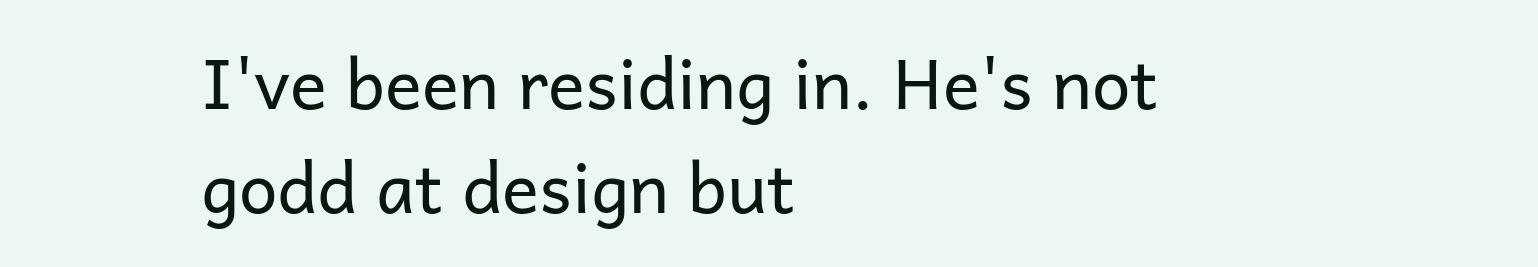I've been residing in. He's not godd at design but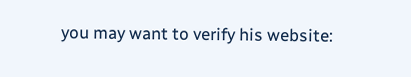you may want to verify his website: